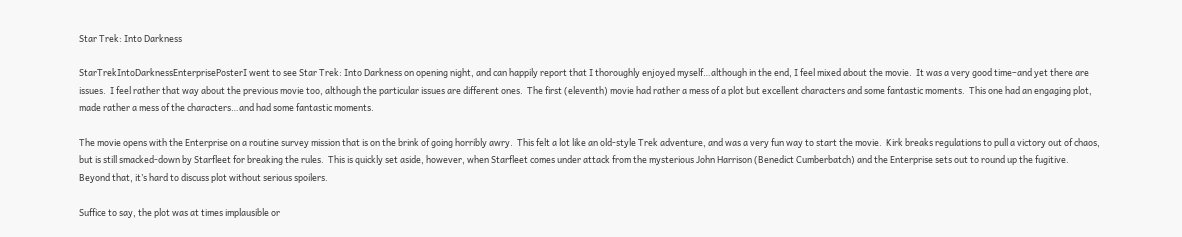Star Trek: Into Darkness

StarTrekIntoDarknessEnterprisePosterI went to see Star Trek: Into Darkness on opening night, and can happily report that I thoroughly enjoyed myself…although in the end, I feel mixed about the movie.  It was a very good time–and yet there are issues.  I feel rather that way about the previous movie too, although the particular issues are different ones.  The first (eleventh) movie had rather a mess of a plot but excellent characters and some fantastic moments.  This one had an engaging plot, made rather a mess of the characters…and had some fantastic moments.

The movie opens with the Enterprise on a routine survey mission that is on the brink of going horribly awry.  This felt a lot like an old-style Trek adventure, and was a very fun way to start the movie.  Kirk breaks regulations to pull a victory out of chaos, but is still smacked-down by Starfleet for breaking the rules.  This is quickly set aside, however, when Starfleet comes under attack from the mysterious John Harrison (Benedict Cumberbatch) and the Enterprise sets out to round up the fugitive.  Beyond that, it’s hard to discuss plot without serious spoilers.

Suffice to say, the plot was at times implausible or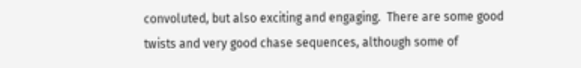convoluted, but also exciting and engaging.  There are some good twists and very good chase sequences, although some of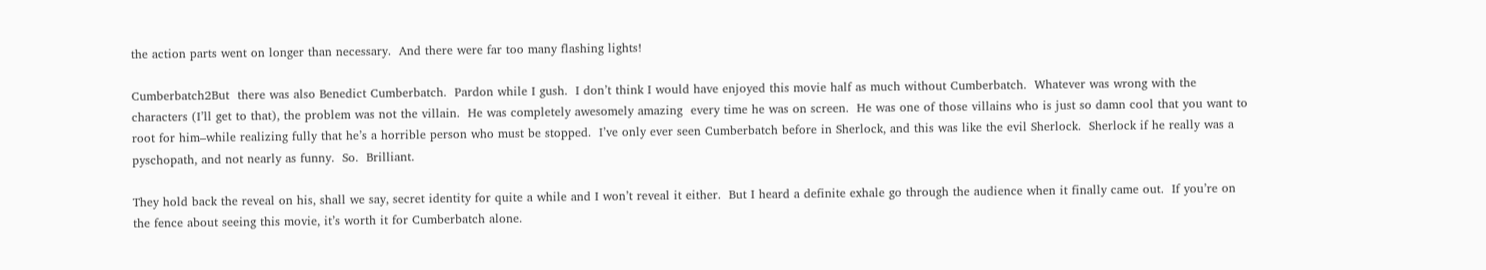the action parts went on longer than necessary.  And there were far too many flashing lights!

Cumberbatch2But  there was also Benedict Cumberbatch.  Pardon while I gush.  I don’t think I would have enjoyed this movie half as much without Cumberbatch.  Whatever was wrong with the characters (I’ll get to that), the problem was not the villain.  He was completely awesomely amazing  every time he was on screen.  He was one of those villains who is just so damn cool that you want to root for him–while realizing fully that he’s a horrible person who must be stopped.  I’ve only ever seen Cumberbatch before in Sherlock, and this was like the evil Sherlock.  Sherlock if he really was a pyschopath, and not nearly as funny.  So.  Brilliant.

They hold back the reveal on his, shall we say, secret identity for quite a while and I won’t reveal it either.  But I heard a definite exhale go through the audience when it finally came out.  If you’re on the fence about seeing this movie, it’s worth it for Cumberbatch alone.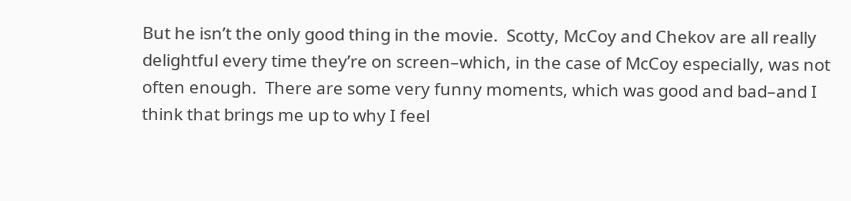But he isn’t the only good thing in the movie.  Scotty, McCoy and Chekov are all really delightful every time they’re on screen–which, in the case of McCoy especially, was not often enough.  There are some very funny moments, which was good and bad–and I think that brings me up to why I feel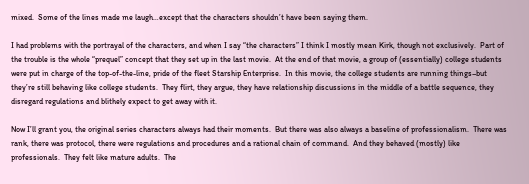mixed.  Some of the lines made me laugh…except that the characters shouldn’t have been saying them.

I had problems with the portrayal of the characters, and when I say “the characters” I think I mostly mean Kirk, though not exclusively.  Part of the trouble is the whole “prequel” concept that they set up in the last movie.  At the end of that movie, a group of (essentially) college students were put in charge of the top-of-the-line, pride of the fleet Starship Enterprise.  In this movie, the college students are running things–but they’re still behaving like college students.  They flirt, they argue, they have relationship discussions in the middle of a battle sequence, they disregard regulations and blithely expect to get away with it.

Now I’ll grant you, the original series characters always had their moments.  But there was also always a baseline of professionalism.  There was rank, there was protocol, there were regulations and procedures and a rational chain of command.  And they behaved (mostly) like professionals.  They felt like mature adults.  The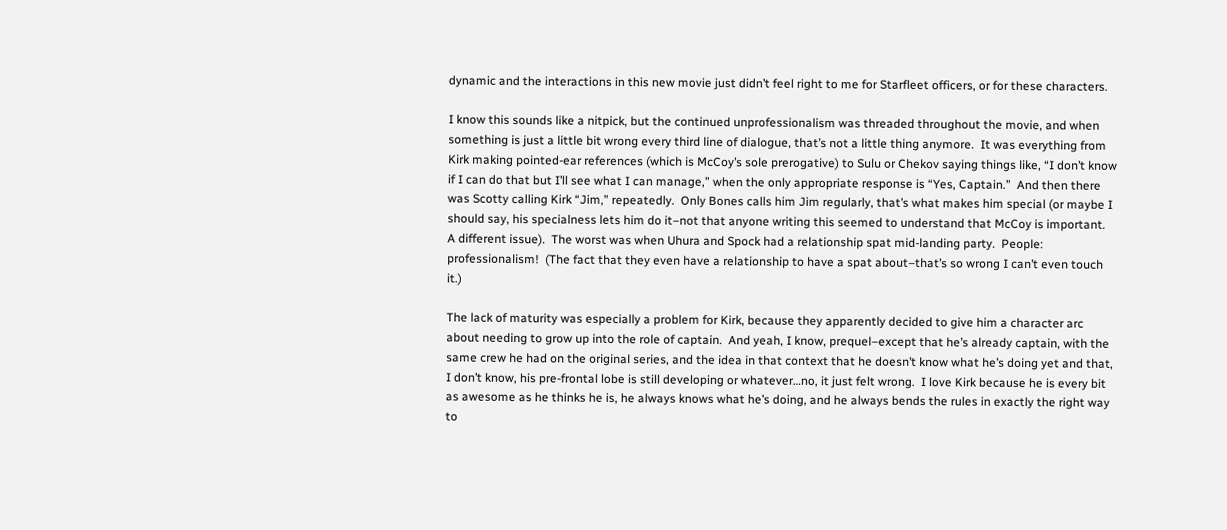dynamic and the interactions in this new movie just didn’t feel right to me for Starfleet officers, or for these characters.

I know this sounds like a nitpick, but the continued unprofessionalism was threaded throughout the movie, and when something is just a little bit wrong every third line of dialogue, that’s not a little thing anymore.  It was everything from Kirk making pointed-ear references (which is McCoy’s sole prerogative) to Sulu or Chekov saying things like, “I don’t know if I can do that but I’ll see what I can manage,” when the only appropriate response is “Yes, Captain.”  And then there was Scotty calling Kirk “Jim,” repeatedly.  Only Bones calls him Jim regularly, that’s what makes him special (or maybe I should say, his specialness lets him do it–not that anyone writing this seemed to understand that McCoy is important.  A different issue).  The worst was when Uhura and Spock had a relationship spat mid-landing party.  People: professionalism!  (The fact that they even have a relationship to have a spat about–that’s so wrong I can’t even touch it.)

The lack of maturity was especially a problem for Kirk, because they apparently decided to give him a character arc about needing to grow up into the role of captain.  And yeah, I know, prequel–except that he’s already captain, with the same crew he had on the original series, and the idea in that context that he doesn’t know what he’s doing yet and that, I don’t know, his pre-frontal lobe is still developing or whatever…no, it just felt wrong.  I love Kirk because he is every bit as awesome as he thinks he is, he always knows what he’s doing, and he always bends the rules in exactly the right way to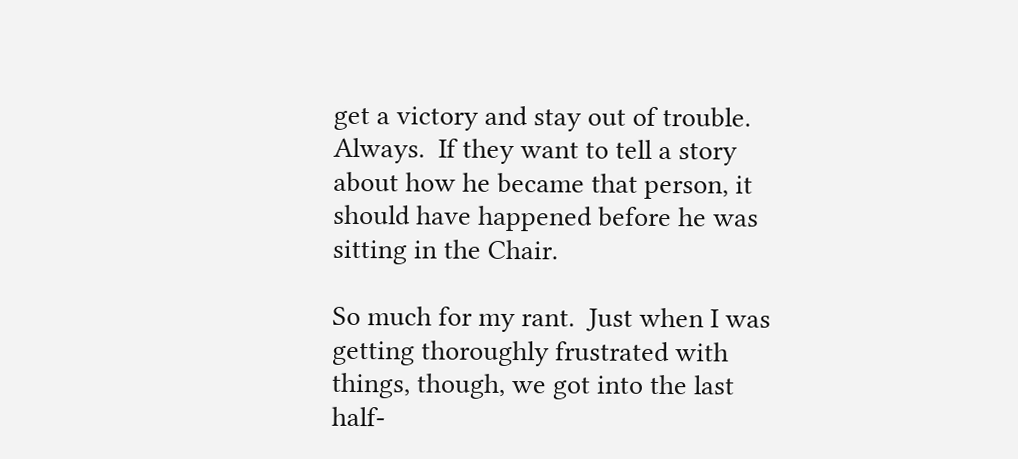get a victory and stay out of trouble.  Always.  If they want to tell a story about how he became that person, it should have happened before he was sitting in the Chair.

So much for my rant.  Just when I was getting thoroughly frustrated with things, though, we got into the last half-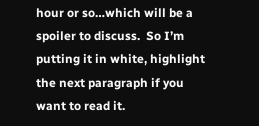hour or so…which will be a spoiler to discuss.  So I’m putting it in white, highlight the next paragraph if you want to read it.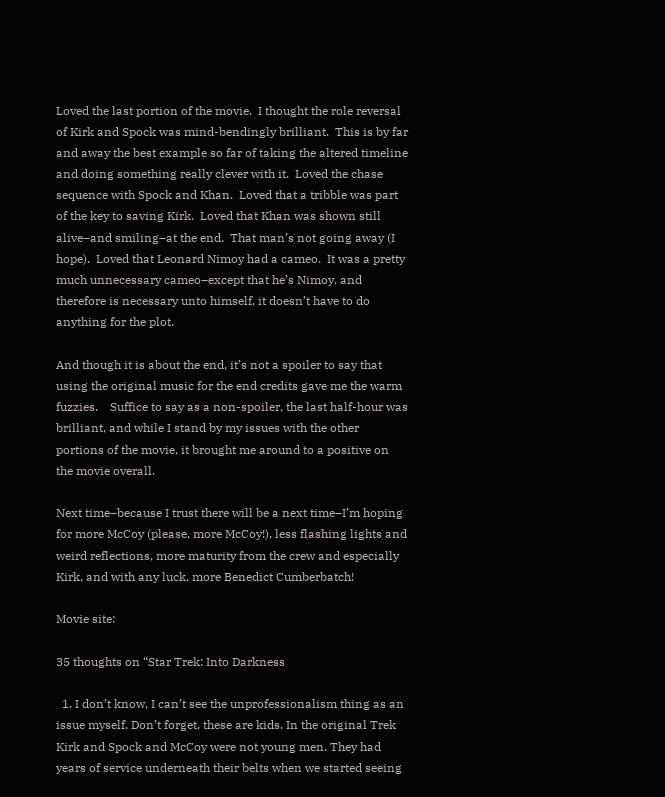Loved the last portion of the movie.  I thought the role reversal of Kirk and Spock was mind-bendingly brilliant.  This is by far and away the best example so far of taking the altered timeline and doing something really clever with it.  Loved the chase sequence with Spock and Khan.  Loved that a tribble was part of the key to saving Kirk.  Loved that Khan was shown still alive–and smiling–at the end.  That man’s not going away (I hope).  Loved that Leonard Nimoy had a cameo.  It was a pretty much unnecessary cameo–except that he’s Nimoy, and therefore is necessary unto himself, it doesn’t have to do anything for the plot.

And though it is about the end, it’s not a spoiler to say that using the original music for the end credits gave me the warm fuzzies.    Suffice to say as a non-spoiler, the last half-hour was brilliant, and while I stand by my issues with the other portions of the movie, it brought me around to a positive on the movie overall.

Next time–because I trust there will be a next time–I’m hoping for more McCoy (please, more McCoy!), less flashing lights and weird reflections, more maturity from the crew and especially Kirk, and with any luck, more Benedict Cumberbatch!

Movie site:

35 thoughts on “Star Trek: Into Darkness

  1. I don’t know, I can’t see the unprofessionalism thing as an issue myself. Don’t forget, these are kids. In the original Trek Kirk and Spock and McCoy were not young men. They had years of service underneath their belts when we started seeing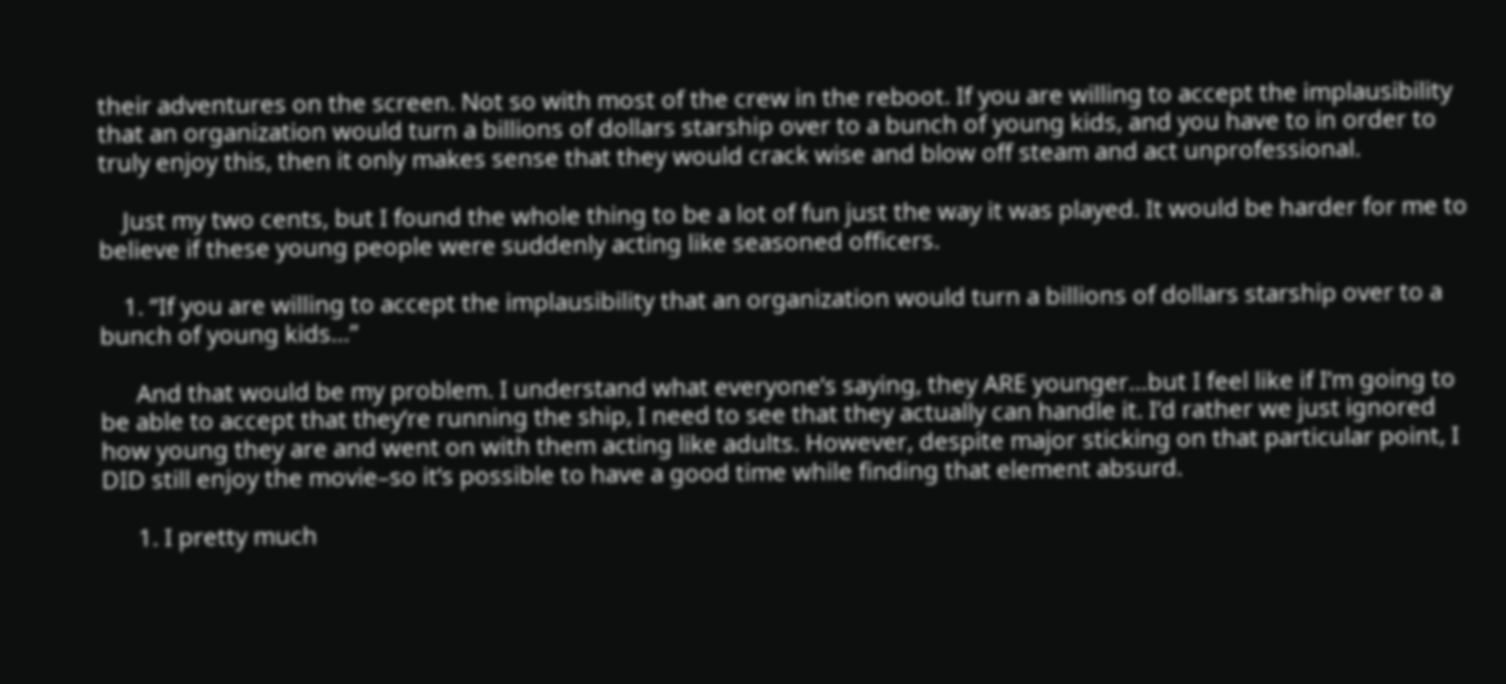their adventures on the screen. Not so with most of the crew in the reboot. If you are willing to accept the implausibility that an organization would turn a billions of dollars starship over to a bunch of young kids, and you have to in order to truly enjoy this, then it only makes sense that they would crack wise and blow off steam and act unprofessional.

    Just my two cents, but I found the whole thing to be a lot of fun just the way it was played. It would be harder for me to believe if these young people were suddenly acting like seasoned officers.

    1. “If you are willing to accept the implausibility that an organization would turn a billions of dollars starship over to a bunch of young kids…”

      And that would be my problem. I understand what everyone’s saying, they ARE younger…but I feel like if I’m going to be able to accept that they’re running the ship, I need to see that they actually can handle it. I’d rather we just ignored how young they are and went on with them acting like adults. However, despite major sticking on that particular point, I DID still enjoy the movie–so it’s possible to have a good time while finding that element absurd.

      1. I pretty much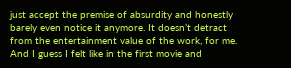just accept the premise of absurdity and honestly barely even notice it anymore. It doesn’t detract from the entertainment value of the work, for me. And I guess I felt like in the first movie and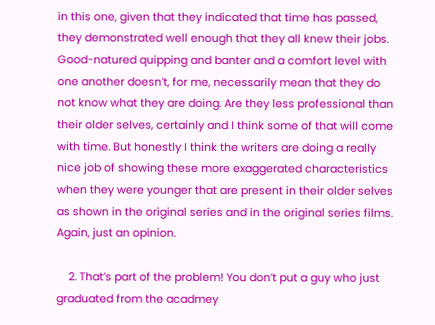in this one, given that they indicated that time has passed, they demonstrated well enough that they all knew their jobs. Good-natured quipping and banter and a comfort level with one another doesn’t, for me, necessarily mean that they do not know what they are doing. Are they less professional than their older selves, certainly and I think some of that will come with time. But honestly I think the writers are doing a really nice job of showing these more exaggerated characteristics when they were younger that are present in their older selves as shown in the original series and in the original series films. Again, just an opinion.

    2. That’s part of the problem! You don’t put a guy who just graduated from the acadmey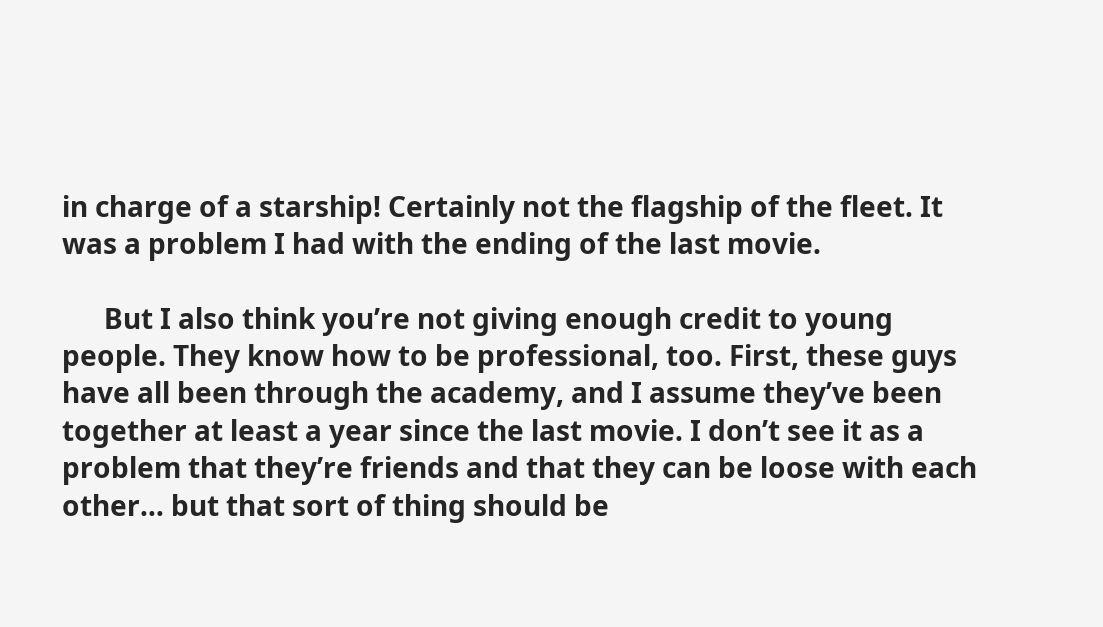in charge of a starship! Certainly not the flagship of the fleet. It was a problem I had with the ending of the last movie.

      But I also think you’re not giving enough credit to young people. They know how to be professional, too. First, these guys have all been through the academy, and I assume they’ve been together at least a year since the last movie. I don’t see it as a problem that they’re friends and that they can be loose with each other… but that sort of thing should be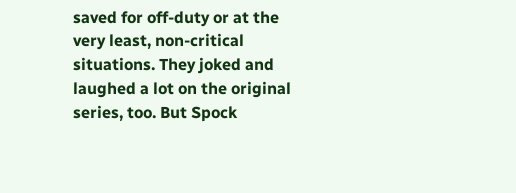saved for off-duty or at the very least, non-critical situations. They joked and laughed a lot on the original series, too. But Spock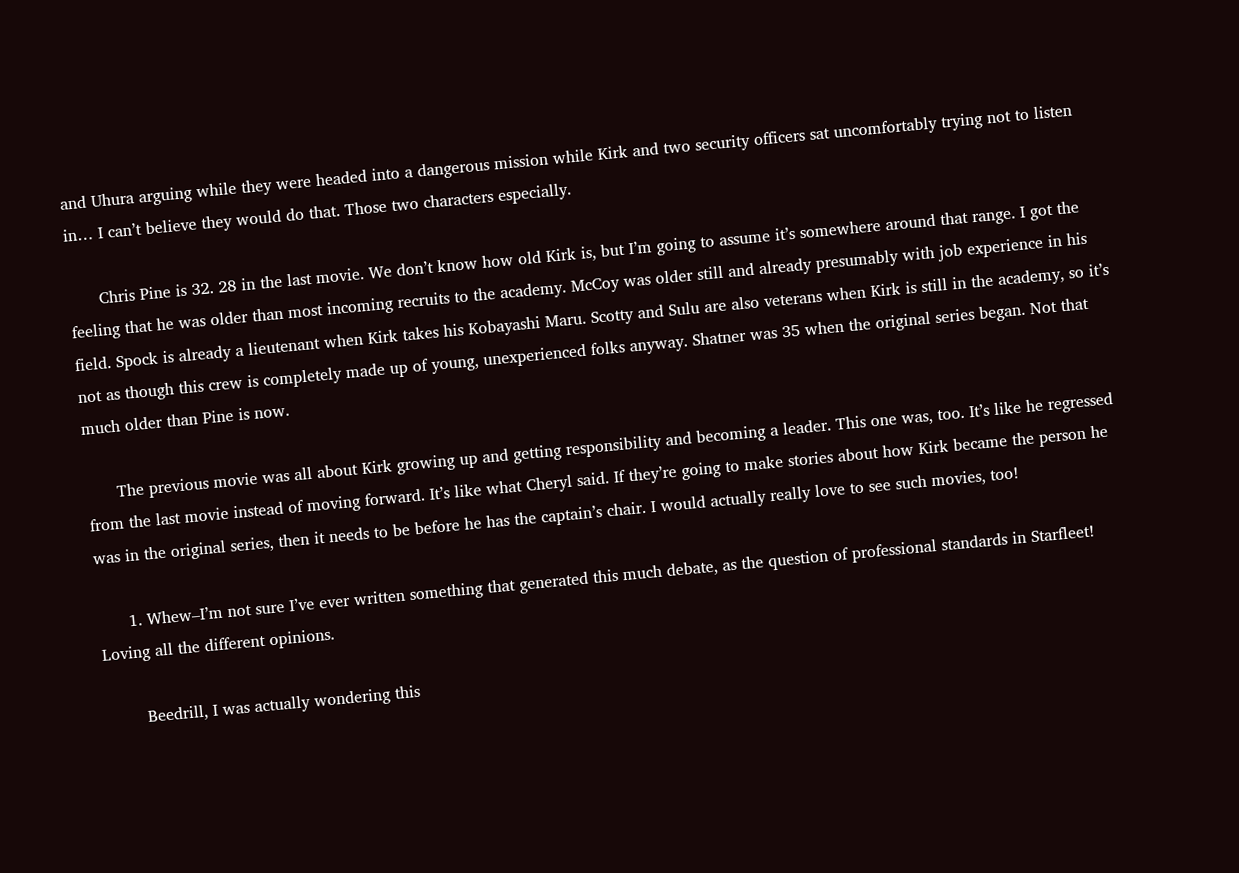and Uhura arguing while they were headed into a dangerous mission while Kirk and two security officers sat uncomfortably trying not to listen in… I can’t believe they would do that. Those two characters especially.

      Chris Pine is 32. 28 in the last movie. We don’t know how old Kirk is, but I’m going to assume it’s somewhere around that range. I got the feeling that he was older than most incoming recruits to the academy. McCoy was older still and already presumably with job experience in his field. Spock is already a lieutenant when Kirk takes his Kobayashi Maru. Scotty and Sulu are also veterans when Kirk is still in the academy, so it’s not as though this crew is completely made up of young, unexperienced folks anyway. Shatner was 35 when the original series began. Not that much older than Pine is now.

      The previous movie was all about Kirk growing up and getting responsibility and becoming a leader. This one was, too. It’s like he regressed from the last movie instead of moving forward. It’s like what Cheryl said. If they’re going to make stories about how Kirk became the person he was in the original series, then it needs to be before he has the captain’s chair. I would actually really love to see such movies, too!

      1. Whew–I’m not sure I’ve ever written something that generated this much debate, as the question of professional standards in Starfleet! Loving all the different opinions.

        Beedrill, I was actually wondering this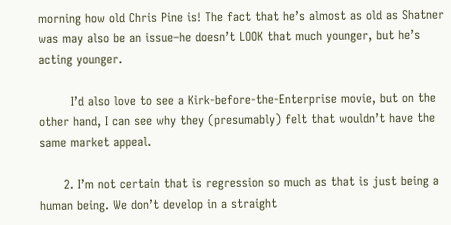morning how old Chris Pine is! The fact that he’s almost as old as Shatner was may also be an issue–he doesn’t LOOK that much younger, but he’s acting younger.

        I’d also love to see a Kirk-before-the-Enterprise movie, but on the other hand, I can see why they (presumably) felt that wouldn’t have the same market appeal.

      2. I’m not certain that is regression so much as that is just being a human being. We don’t develop in a straight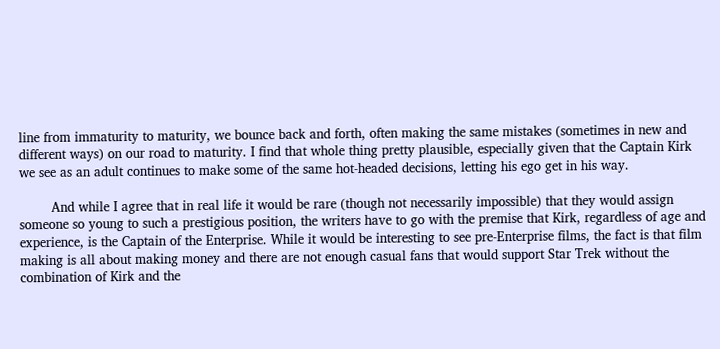line from immaturity to maturity, we bounce back and forth, often making the same mistakes (sometimes in new and different ways) on our road to maturity. I find that whole thing pretty plausible, especially given that the Captain Kirk we see as an adult continues to make some of the same hot-headed decisions, letting his ego get in his way.

        And while I agree that in real life it would be rare (though not necessarily impossible) that they would assign someone so young to such a prestigious position, the writers have to go with the premise that Kirk, regardless of age and experience, is the Captain of the Enterprise. While it would be interesting to see pre-Enterprise films, the fact is that film making is all about making money and there are not enough casual fans that would support Star Trek without the combination of Kirk and the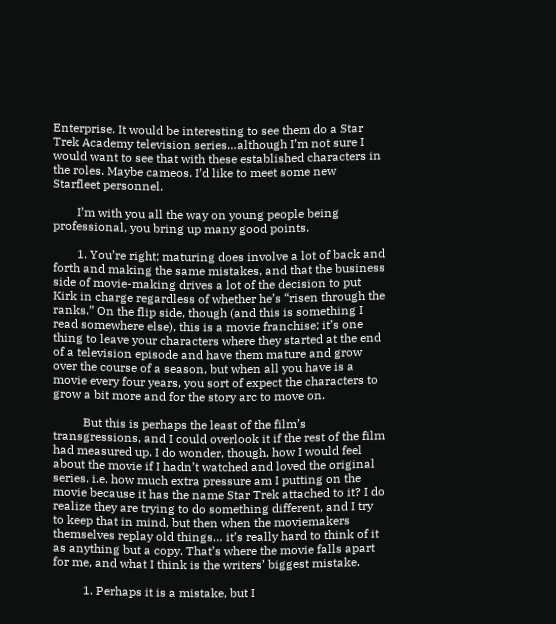Enterprise. It would be interesting to see them do a Star Trek Academy television series…although I’m not sure I would want to see that with these established characters in the roles. Maybe cameos. I’d like to meet some new Starfleet personnel.

        I’m with you all the way on young people being professional, you bring up many good points.

        1. You’re right; maturing does involve a lot of back and forth and making the same mistakes, and that the business side of movie-making drives a lot of the decision to put Kirk in charge regardless of whether he’s “risen through the ranks.” On the flip side, though (and this is something I read somewhere else), this is a movie franchise; it’s one thing to leave your characters where they started at the end of a television episode and have them mature and grow over the course of a season, but when all you have is a movie every four years, you sort of expect the characters to grow a bit more and for the story arc to move on.

          But this is perhaps the least of the film’s transgressions, and I could overlook it if the rest of the film had measured up. I do wonder, though, how I would feel about the movie if I hadn’t watched and loved the original series. i.e. how much extra pressure am I putting on the movie because it has the name Star Trek attached to it? I do realize they are trying to do something different, and I try to keep that in mind, but then when the moviemakers themselves replay old things… it’s really hard to think of it as anything but a copy. That’s where the movie falls apart for me, and what I think is the writers’ biggest mistake.

          1. Perhaps it is a mistake, but I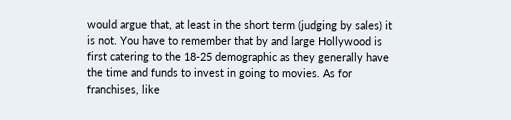would argue that, at least in the short term (judging by sales) it is not. You have to remember that by and large Hollywood is first catering to the 18-25 demographic as they generally have the time and funds to invest in going to movies. As for franchises, like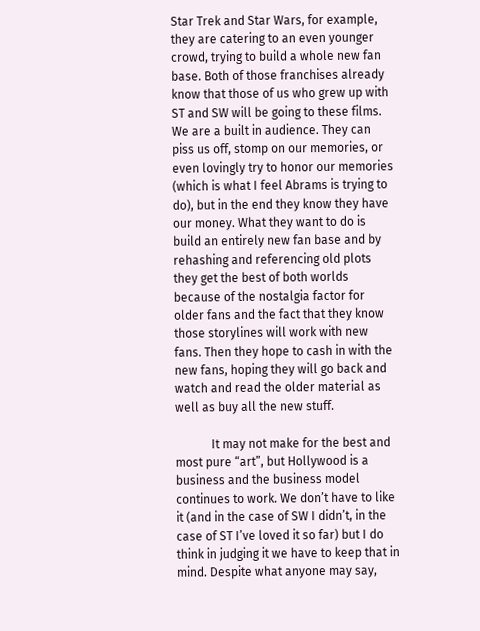Star Trek and Star Wars, for example, they are catering to an even younger crowd, trying to build a whole new fan base. Both of those franchises already know that those of us who grew up with ST and SW will be going to these films. We are a built in audience. They can piss us off, stomp on our memories, or even lovingly try to honor our memories (which is what I feel Abrams is trying to do), but in the end they know they have our money. What they want to do is build an entirely new fan base and by rehashing and referencing old plots they get the best of both worlds because of the nostalgia factor for older fans and the fact that they know those storylines will work with new fans. Then they hope to cash in with the new fans, hoping they will go back and watch and read the older material as well as buy all the new stuff.

            It may not make for the best and most pure “art”, but Hollywood is a business and the business model continues to work. We don’t have to like it (and in the case of SW I didn’t, in the case of ST I’ve loved it so far) but I do think in judging it we have to keep that in mind. Despite what anyone may say,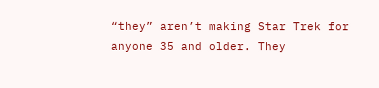“they” aren’t making Star Trek for anyone 35 and older. They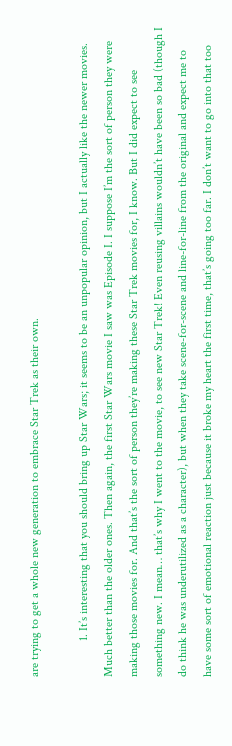are trying to get a whole new generation to embrace Star Trek as their own.

            1. It’s interesting that you should bring up Star Wars; it seems to be an unpopular opinion, but I actually like the newer movies. Much better than the older ones. Then again, the first Star Wars movie I saw was Episode I. I suppose I’m the sort of person they were making those movies for. And that’s the sort of person they’re making these Star Trek movies for, I know. But I did expect to see something new. I mean… that’s why I went to the movie, to see new Star Trek! Even reusing villains wouldn’t have been so bad (though I do think he was underutilized as a character), but when they take scene-for-scene and line-for-line from the original and expect me to have some sort of emotional reaction just because it broke my heart the first time, that’s going too far. I don’t want to go into that too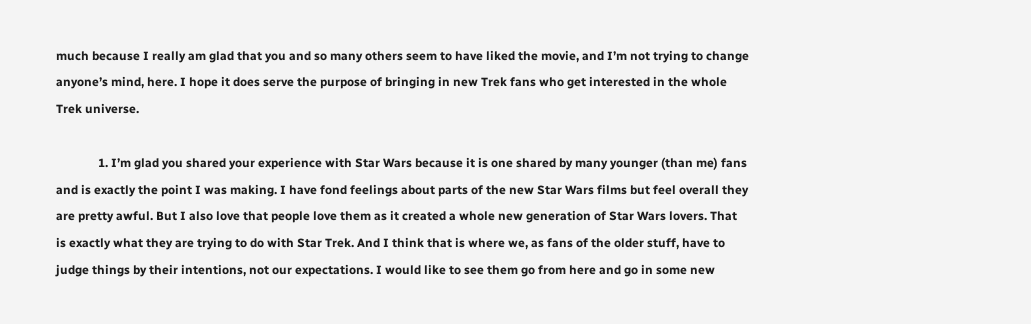much because I really am glad that you and so many others seem to have liked the movie, and I’m not trying to change anyone’s mind, here. I hope it does serve the purpose of bringing in new Trek fans who get interested in the whole Trek universe.

              1. I’m glad you shared your experience with Star Wars because it is one shared by many younger (than me) fans and is exactly the point I was making. I have fond feelings about parts of the new Star Wars films but feel overall they are pretty awful. But I also love that people love them as it created a whole new generation of Star Wars lovers. That is exactly what they are trying to do with Star Trek. And I think that is where we, as fans of the older stuff, have to judge things by their intentions, not our expectations. I would like to see them go from here and go in some new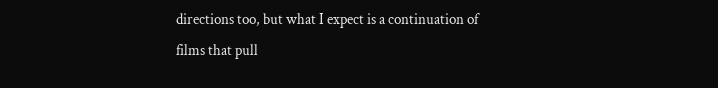directions too, but what I expect is a continuation of films that pull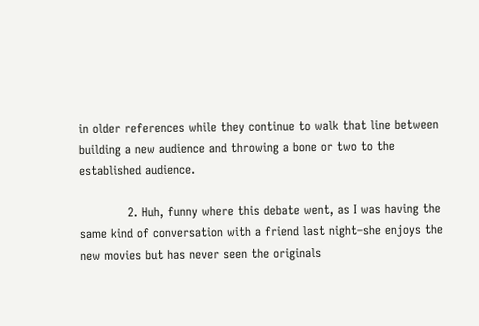in older references while they continue to walk that line between building a new audience and throwing a bone or two to the established audience.

            2. Huh, funny where this debate went, as I was having the same kind of conversation with a friend last night–she enjoys the new movies but has never seen the originals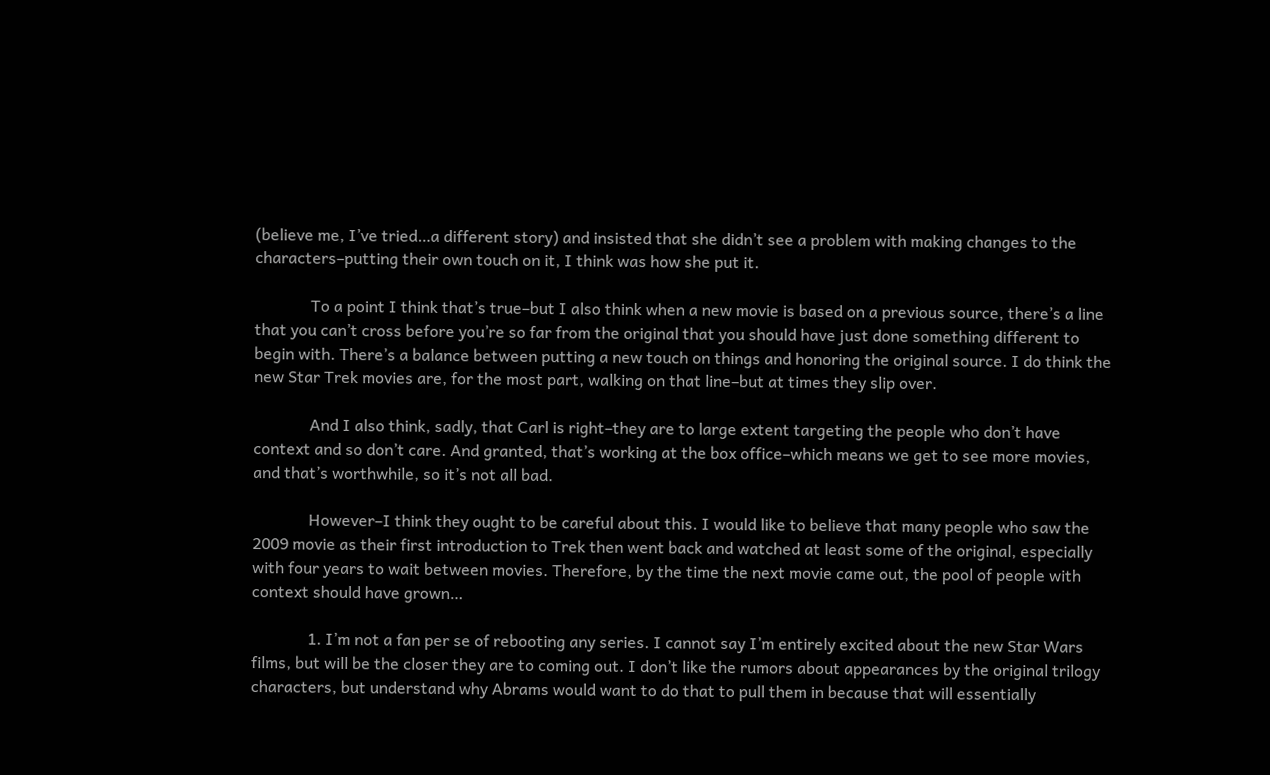(believe me, I’ve tried…a different story) and insisted that she didn’t see a problem with making changes to the characters–putting their own touch on it, I think was how she put it.

              To a point I think that’s true–but I also think when a new movie is based on a previous source, there’s a line that you can’t cross before you’re so far from the original that you should have just done something different to begin with. There’s a balance between putting a new touch on things and honoring the original source. I do think the new Star Trek movies are, for the most part, walking on that line–but at times they slip over.

              And I also think, sadly, that Carl is right–they are to large extent targeting the people who don’t have context and so don’t care. And granted, that’s working at the box office–which means we get to see more movies, and that’s worthwhile, so it’s not all bad.

              However–I think they ought to be careful about this. I would like to believe that many people who saw the 2009 movie as their first introduction to Trek then went back and watched at least some of the original, especially with four years to wait between movies. Therefore, by the time the next movie came out, the pool of people with context should have grown…

              1. I’m not a fan per se of rebooting any series. I cannot say I’m entirely excited about the new Star Wars films, but will be the closer they are to coming out. I don’t like the rumors about appearances by the original trilogy characters, but understand why Abrams would want to do that to pull them in because that will essentially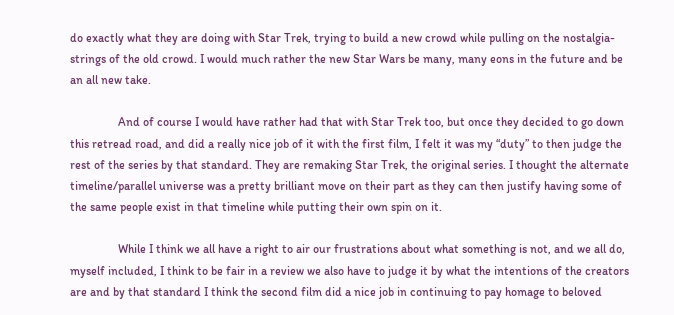do exactly what they are doing with Star Trek, trying to build a new crowd while pulling on the nostalgia-strings of the old crowd. I would much rather the new Star Wars be many, many eons in the future and be an all new take.

                And of course I would have rather had that with Star Trek too, but once they decided to go down this retread road, and did a really nice job of it with the first film, I felt it was my “duty” to then judge the rest of the series by that standard. They are remaking Star Trek, the original series. I thought the alternate timeline/parallel universe was a pretty brilliant move on their part as they can then justify having some of the same people exist in that timeline while putting their own spin on it.

                While I think we all have a right to air our frustrations about what something is not, and we all do, myself included, I think to be fair in a review we also have to judge it by what the intentions of the creators are and by that standard I think the second film did a nice job in continuing to pay homage to beloved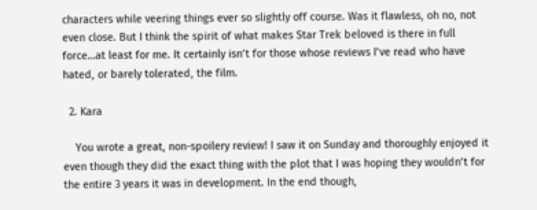characters while veering things ever so slightly off course. Was it flawless, oh no, not even close. But I think the spirit of what makes Star Trek beloved is there in full force…at least for me. It certainly isn’t for those whose reviews I’ve read who have hated, or barely tolerated, the film.

  2. Kara

    You wrote a great, non-spoilery review! I saw it on Sunday and thoroughly enjoyed it even though they did the exact thing with the plot that I was hoping they wouldn’t for the entire 3 years it was in development. In the end though,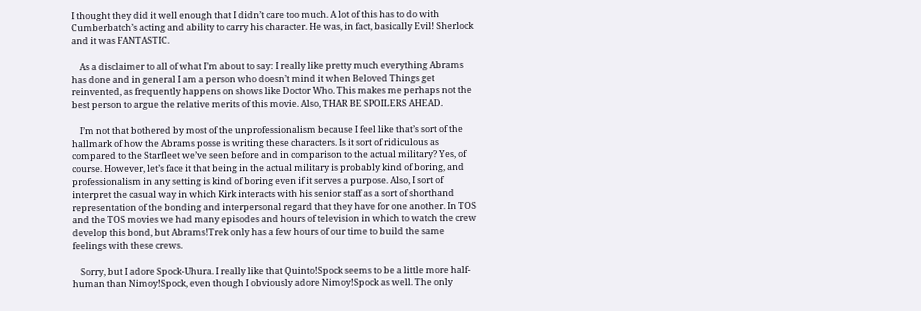I thought they did it well enough that I didn’t care too much. A lot of this has to do with Cumberbatch’s acting and ability to carry his character. He was, in fact, basically Evil! Sherlock and it was FANTASTIC.

    As a disclaimer to all of what I’m about to say: I really like pretty much everything Abrams has done and in general I am a person who doesn’t mind it when Beloved Things get reinvented, as frequently happens on shows like Doctor Who. This makes me perhaps not the best person to argue the relative merits of this movie. Also, THAR BE SPOILERS AHEAD.

    I’m not that bothered by most of the unprofessionalism because I feel like that’s sort of the hallmark of how the Abrams posse is writing these characters. Is it sort of ridiculous as compared to the Starfleet we’ve seen before and in comparison to the actual military? Yes, of course. However, let’s face it that being in the actual military is probably kind of boring, and professionalism in any setting is kind of boring even if it serves a purpose. Also, I sort of interpret the casual way in which Kirk interacts with his senior staff as a sort of shorthand representation of the bonding and interpersonal regard that they have for one another. In TOS and the TOS movies we had many episodes and hours of television in which to watch the crew develop this bond, but Abrams!Trek only has a few hours of our time to build the same feelings with these crews.

    Sorry, but I adore Spock-Uhura. I really like that Quinto!Spock seems to be a little more half-human than Nimoy!Spock, even though I obviously adore Nimoy!Spock as well. The only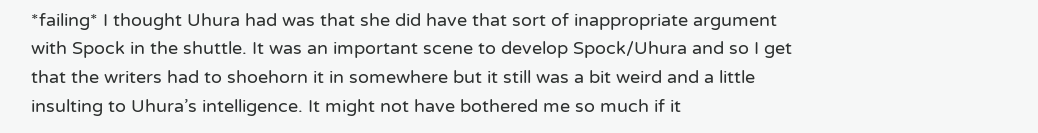*failing* I thought Uhura had was that she did have that sort of inappropriate argument with Spock in the shuttle. It was an important scene to develop Spock/Uhura and so I get that the writers had to shoehorn it in somewhere but it still was a bit weird and a little insulting to Uhura’s intelligence. It might not have bothered me so much if it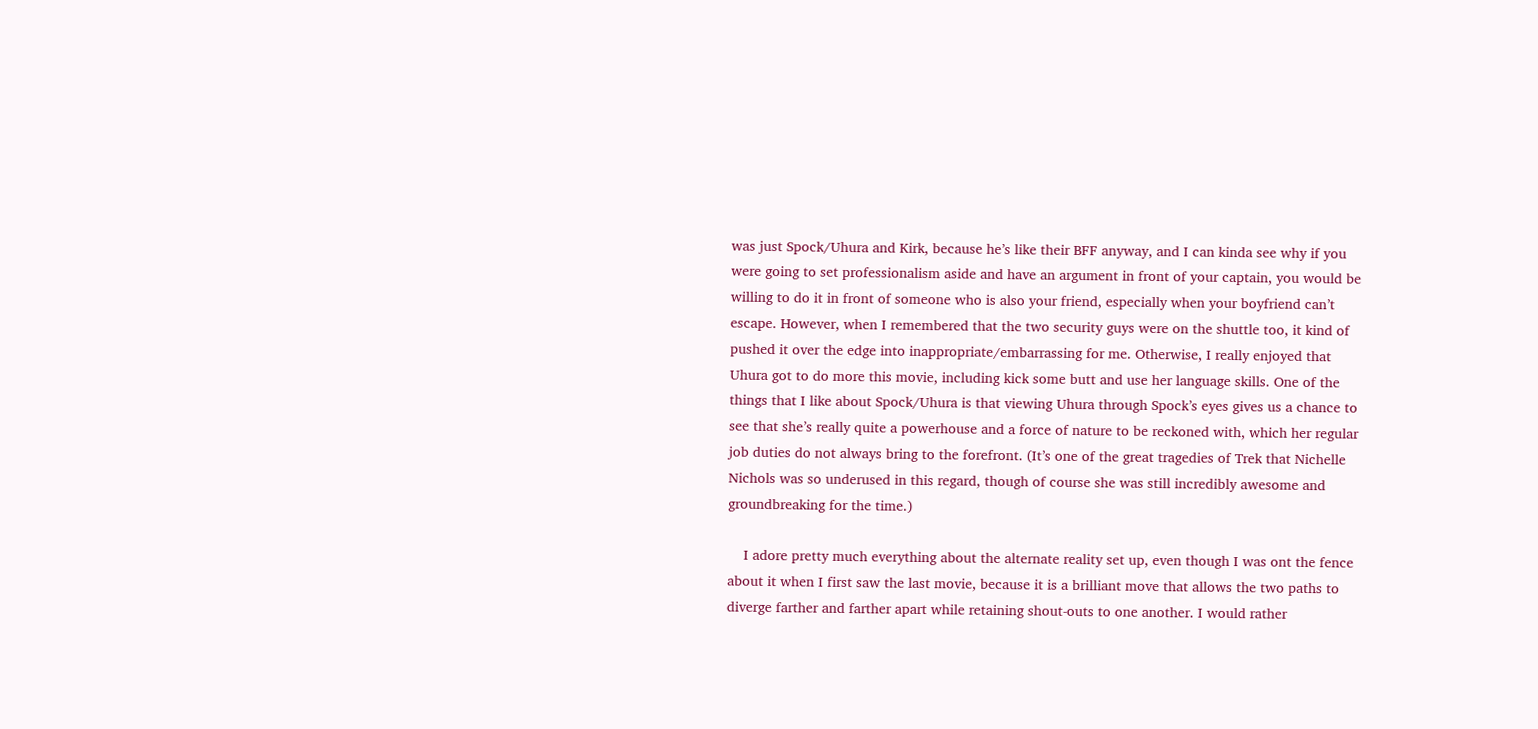was just Spock/Uhura and Kirk, because he’s like their BFF anyway, and I can kinda see why if you were going to set professionalism aside and have an argument in front of your captain, you would be willing to do it in front of someone who is also your friend, especially when your boyfriend can’t escape. However, when I remembered that the two security guys were on the shuttle too, it kind of pushed it over the edge into inappropriate/embarrassing for me. Otherwise, I really enjoyed that Uhura got to do more this movie, including kick some butt and use her language skills. One of the things that I like about Spock/Uhura is that viewing Uhura through Spock’s eyes gives us a chance to see that she’s really quite a powerhouse and a force of nature to be reckoned with, which her regular job duties do not always bring to the forefront. (It’s one of the great tragedies of Trek that Nichelle Nichols was so underused in this regard, though of course she was still incredibly awesome and groundbreaking for the time.)

    I adore pretty much everything about the alternate reality set up, even though I was ont the fence about it when I first saw the last movie, because it is a brilliant move that allows the two paths to diverge farther and farther apart while retaining shout-outs to one another. I would rather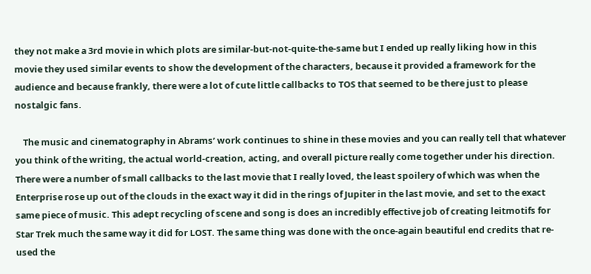they not make a 3rd movie in which plots are similar-but-not-quite-the-same but I ended up really liking how in this movie they used similar events to show the development of the characters, because it provided a framework for the audience and because frankly, there were a lot of cute little callbacks to TOS that seemed to be there just to please nostalgic fans.

    The music and cinematography in Abrams’ work continues to shine in these movies and you can really tell that whatever you think of the writing, the actual world-creation, acting, and overall picture really come together under his direction. There were a number of small callbacks to the last movie that I really loved, the least spoilery of which was when the Enterprise rose up out of the clouds in the exact way it did in the rings of Jupiter in the last movie, and set to the exact same piece of music. This adept recycling of scene and song is does an incredibly effective job of creating leitmotifs for Star Trek much the same way it did for LOST. The same thing was done with the once-again beautiful end credits that re-used the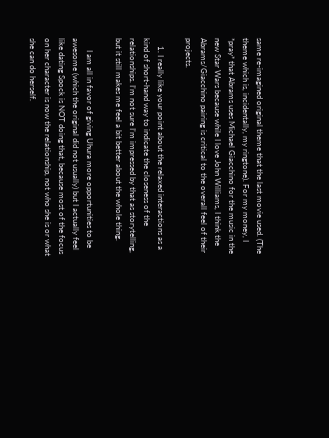same re-imagined original theme that the last movie used. (The theme which is, incidentally, my ringtone). For my money, I *pray* that Abrams uses Michael Giacchino for the music in the new Star Wars because while I love John Williams, I think the Abrams/Giacchino pairing is critical to the overall feel of their projects.

    1. I really like your point about the relaxed interactions as a kind of short-hand way to indicate the closeness of the relationships. I’m not sure I’m impressed by that as storytelling, but it still makes me feel a bit better about the whole thing.

      I am all in favor of giving Uhura more opportunities to be awesome (which the original did not usually) but I actually feel like dating Spock is NOT doing that, because most of the focus on her character is now the relationship, not who she is or what she can do herself.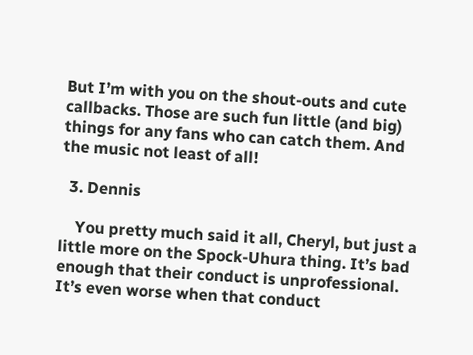But I’m with you on the shout-outs and cute callbacks. Those are such fun little (and big) things for any fans who can catch them. And the music not least of all!

  3. Dennis

    You pretty much said it all, Cheryl, but just a little more on the Spock-Uhura thing. It’s bad enough that their conduct is unprofessional. It’s even worse when that conduct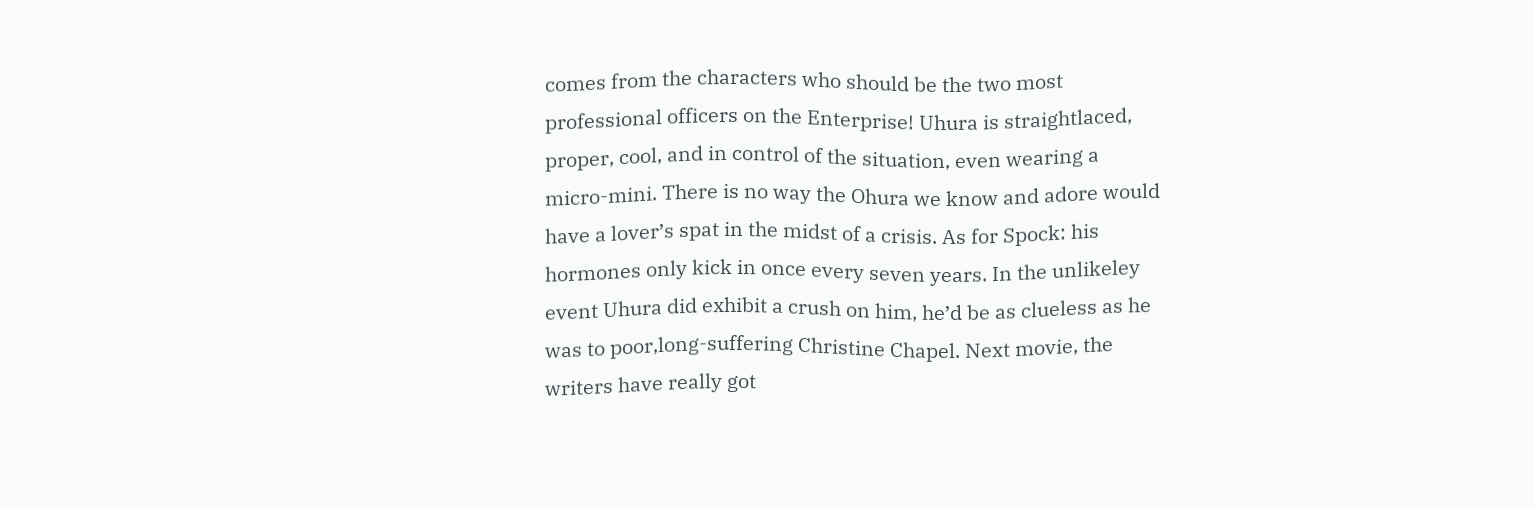comes from the characters who should be the two most professional officers on the Enterprise! Uhura is straightlaced, proper, cool, and in control of the situation, even wearing a micro-mini. There is no way the Ohura we know and adore would have a lover’s spat in the midst of a crisis. As for Spock: his hormones only kick in once every seven years. In the unlikeley event Uhura did exhibit a crush on him, he’d be as clueless as he was to poor,long-suffering Christine Chapel. Next movie, the writers have really got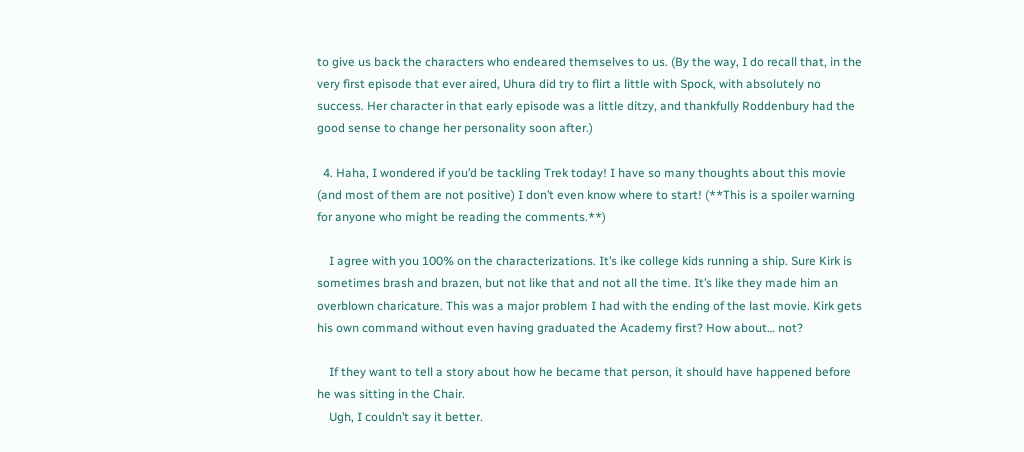to give us back the characters who endeared themselves to us. (By the way, I do recall that, in the very first episode that ever aired, Uhura did try to flirt a little with Spock, with absolutely no success. Her character in that early episode was a little ditzy, and thankfully Roddenbury had the good sense to change her personality soon after.)

  4. Haha, I wondered if you’d be tackling Trek today! I have so many thoughts about this movie (and most of them are not positive) I don’t even know where to start! (**This is a spoiler warning for anyone who might be reading the comments.**)

    I agree with you 100% on the characterizations. It’s ike college kids running a ship. Sure Kirk is sometimes brash and brazen, but not like that and not all the time. It’s like they made him an overblown charicature. This was a major problem I had with the ending of the last movie. Kirk gets his own command without even having graduated the Academy first? How about… not?

    If they want to tell a story about how he became that person, it should have happened before he was sitting in the Chair.
    Ugh, I couldn’t say it better.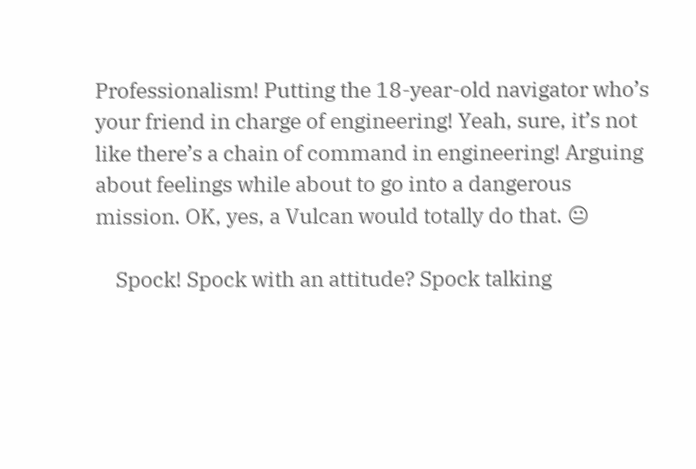Professionalism! Putting the 18-year-old navigator who’s your friend in charge of engineering! Yeah, sure, it’s not like there’s a chain of command in engineering! Arguing about feelings while about to go into a dangerous mission. OK, yes, a Vulcan would totally do that. 😐

    Spock! Spock with an attitude? Spock talking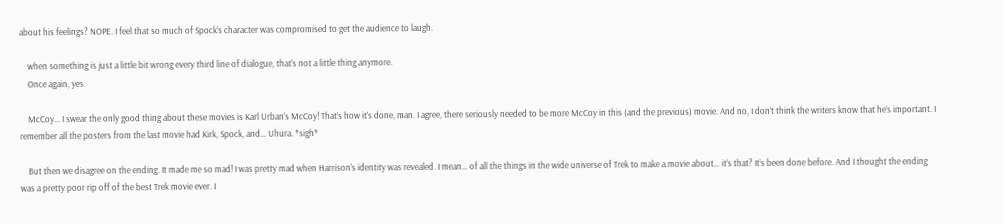about his feelings? NOPE. I feel that so much of Spock’s character was compromised to get the audience to laugh.

    when something is just a little bit wrong every third line of dialogue, that’s not a little thing anymore.
    Once again, yes.

    McCoy… I swear the only good thing about these movies is Karl Urban’s McCoy! That’s how it’s done, man. I agree, there seriously needed to be more McCoy in this (and the previous) movie. And no, I don’t think the writers know that he’s important. I remember all the posters from the last movie had Kirk, Spock, and… Uhura. *sigh*

    But then we disagree on the ending. It made me so mad! I was pretty mad when Harrison’s identity was revealed. I mean… of all the things in the wide universe of Trek to make a movie about… it’s that? It’s been done before. And I thought the ending was a pretty poor rip off of the best Trek movie ever. I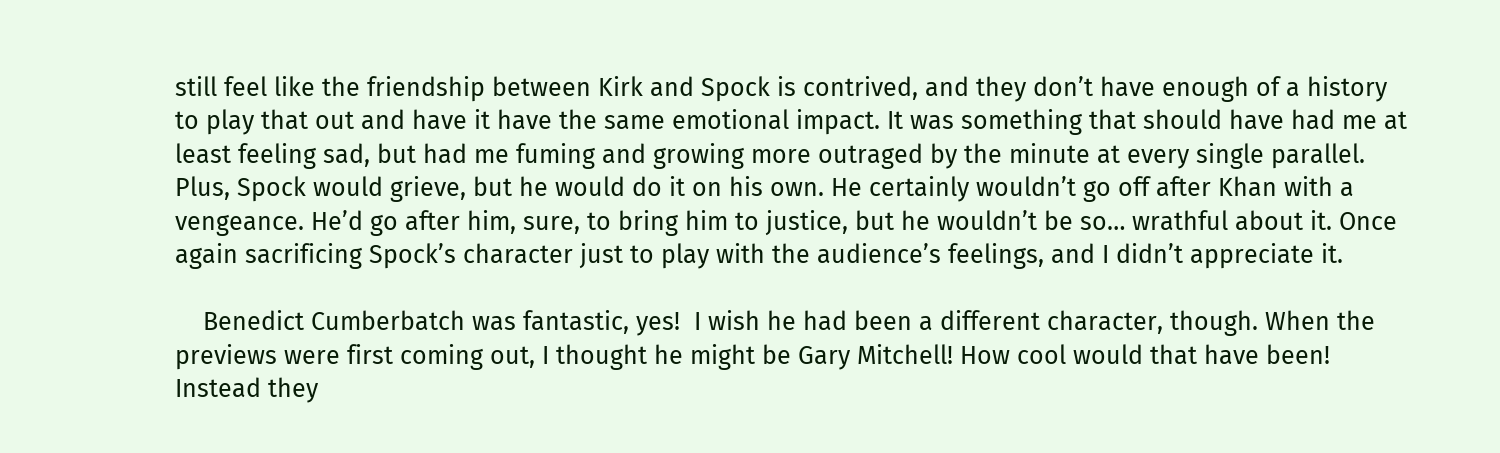still feel like the friendship between Kirk and Spock is contrived, and they don’t have enough of a history to play that out and have it have the same emotional impact. It was something that should have had me at least feeling sad, but had me fuming and growing more outraged by the minute at every single parallel. Plus, Spock would grieve, but he would do it on his own. He certainly wouldn’t go off after Khan with a vengeance. He’d go after him, sure, to bring him to justice, but he wouldn’t be so… wrathful about it. Once again sacrificing Spock’s character just to play with the audience’s feelings, and I didn’t appreciate it.

    Benedict Cumberbatch was fantastic, yes!  I wish he had been a different character, though. When the previews were first coming out, I thought he might be Gary Mitchell! How cool would that have been! Instead they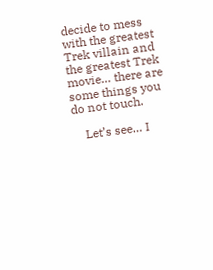decide to mess with the greatest Trek villain and the greatest Trek movie… there are some things you do not touch.

    Let’s see… I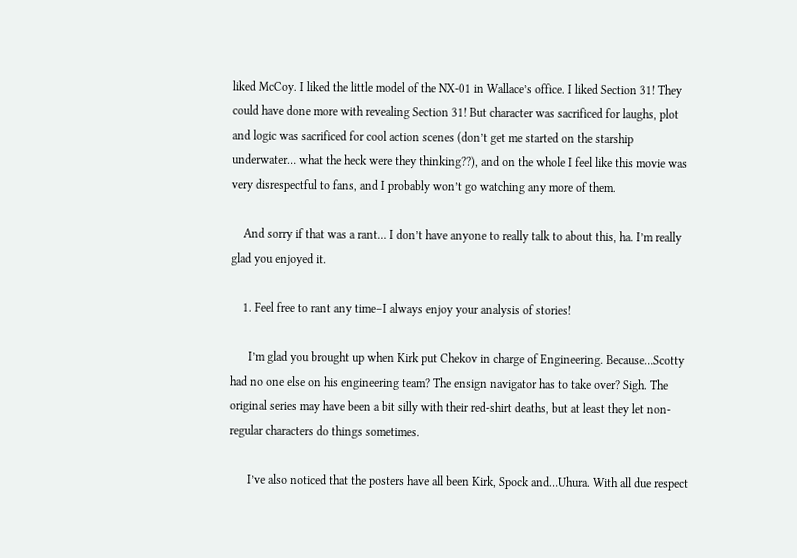liked McCoy. I liked the little model of the NX-01 in Wallace’s office. I liked Section 31! They could have done more with revealing Section 31! But character was sacrificed for laughs, plot and logic was sacrificed for cool action scenes (don’t get me started on the starship underwater… what the heck were they thinking??), and on the whole I feel like this movie was very disrespectful to fans, and I probably won’t go watching any more of them.

    And sorry if that was a rant… I don’t have anyone to really talk to about this, ha. I’m really glad you enjoyed it.

    1. Feel free to rant any time–I always enjoy your analysis of stories!

      I’m glad you brought up when Kirk put Chekov in charge of Engineering. Because…Scotty had no one else on his engineering team? The ensign navigator has to take over? Sigh. The original series may have been a bit silly with their red-shirt deaths, but at least they let non-regular characters do things sometimes.

      I’ve also noticed that the posters have all been Kirk, Spock and…Uhura. With all due respect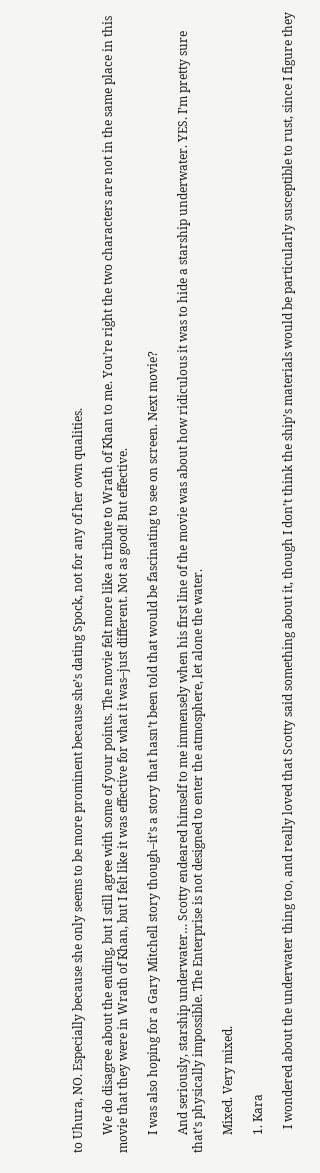to Uhura, NO. Especially because she only seems to be more prominent because she’s dating Spock, not for any of her own qualities.

      We do disagree about the ending, but I still agree with some of your points. The movie felt more like a tribute to Wrath of Khan to me. You’re right the two characters are not in the same place in this movie that they were in Wrath of Khan, but I felt like it was effective for what it was–just different. Not as good! But effective.

      I was also hoping for a Gary Mitchell story though–it’s a story that hasn’t been told that would be fascinating to see on screen. Next movie?

      And seriously, starship underwater… Scotty endeared himself to me immensely when his first line of the movie was about how ridiculous it was to hide a starship underwater. YES. I’m pretty sure that’s physically impossible. The Enterprise is not designed to enter the atmosphere, let alone the water.

      Mixed. Very mixed.

      1. Kara

        I wondered about the underwater thing too, and really loved that Scotty said something about it, though I don’t think the ship’s materials would be particularly susceptible to rust, since I figure they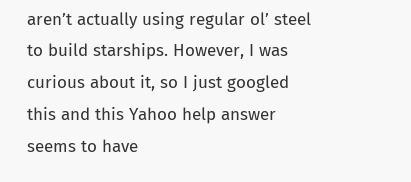aren’t actually using regular ol’ steel to build starships. However, I was curious about it, so I just googled this and this Yahoo help answer seems to have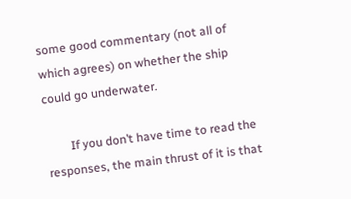some good commentary (not all of which agrees) on whether the ship could go underwater.

        If you don’t have time to read the responses, the main thrust of it is that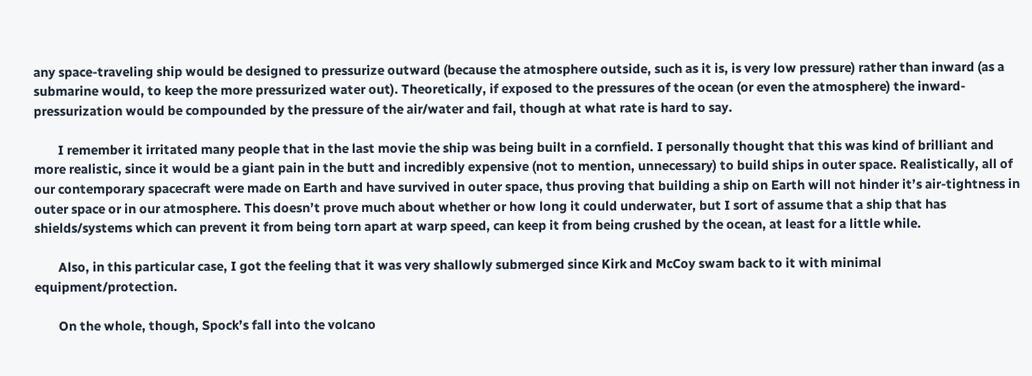any space-traveling ship would be designed to pressurize outward (because the atmosphere outside, such as it is, is very low pressure) rather than inward (as a submarine would, to keep the more pressurized water out). Theoretically, if exposed to the pressures of the ocean (or even the atmosphere) the inward-pressurization would be compounded by the pressure of the air/water and fail, though at what rate is hard to say.

        I remember it irritated many people that in the last movie the ship was being built in a cornfield. I personally thought that this was kind of brilliant and more realistic, since it would be a giant pain in the butt and incredibly expensive (not to mention, unnecessary) to build ships in outer space. Realistically, all of our contemporary spacecraft were made on Earth and have survived in outer space, thus proving that building a ship on Earth will not hinder it’s air-tightness in outer space or in our atmosphere. This doesn’t prove much about whether or how long it could underwater, but I sort of assume that a ship that has shields/systems which can prevent it from being torn apart at warp speed, can keep it from being crushed by the ocean, at least for a little while.

        Also, in this particular case, I got the feeling that it was very shallowly submerged since Kirk and McCoy swam back to it with minimal equipment/protection.

        On the whole, though, Spock’s fall into the volcano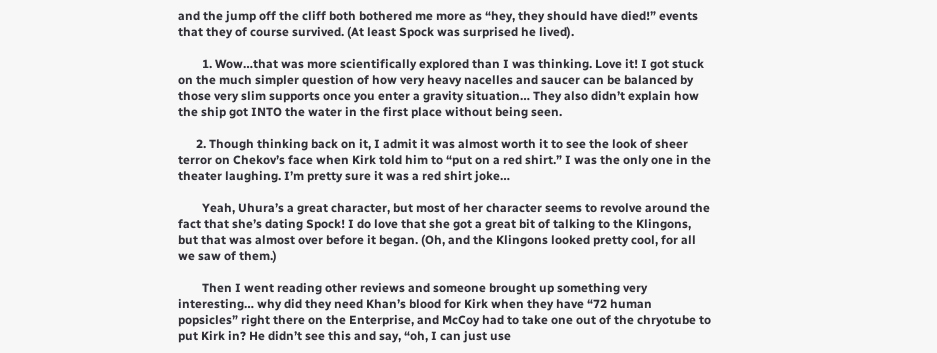and the jump off the cliff both bothered me more as “hey, they should have died!” events that they of course survived. (At least Spock was surprised he lived).

        1. Wow…that was more scientifically explored than I was thinking. Love it! I got stuck on the much simpler question of how very heavy nacelles and saucer can be balanced by those very slim supports once you enter a gravity situation… They also didn’t explain how the ship got INTO the water in the first place without being seen.

      2. Though thinking back on it, I admit it was almost worth it to see the look of sheer terror on Chekov’s face when Kirk told him to “put on a red shirt.” I was the only one in the theater laughing. I’m pretty sure it was a red shirt joke…

        Yeah, Uhura’s a great character, but most of her character seems to revolve around the fact that she’s dating Spock! I do love that she got a great bit of talking to the Klingons, but that was almost over before it began. (Oh, and the Klingons looked pretty cool, for all we saw of them.)

        Then I went reading other reviews and someone brought up something very interesting… why did they need Khan’s blood for Kirk when they have “72 human popsicles” right there on the Enterprise, and McCoy had to take one out of the chryotube to put Kirk in? He didn’t see this and say, “oh, I can just use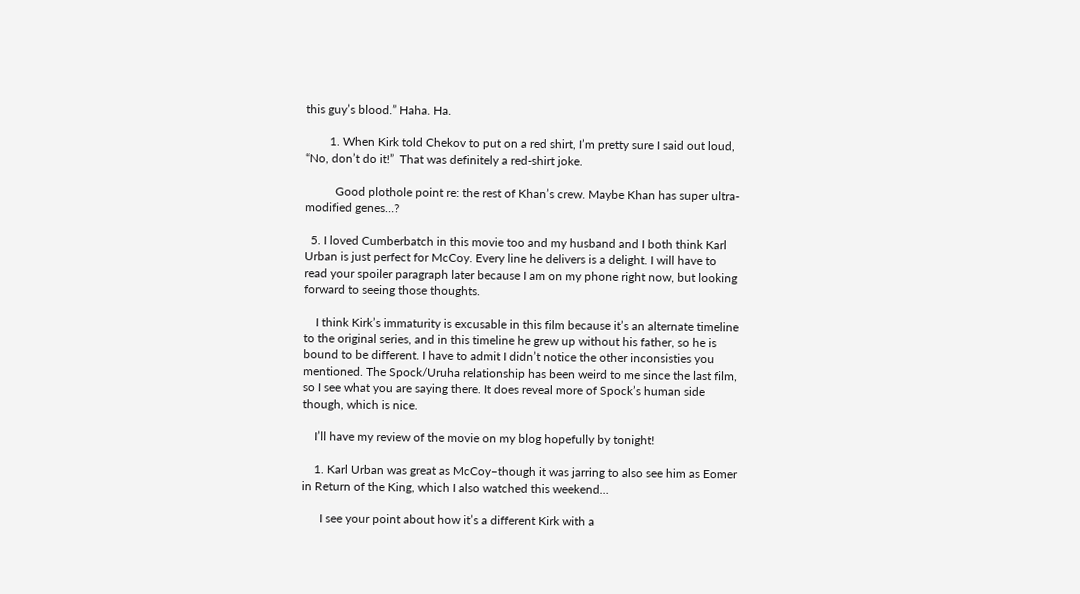this guy’s blood.” Haha. Ha.

        1. When Kirk told Chekov to put on a red shirt, I’m pretty sure I said out loud, “No, don’t do it!”  That was definitely a red-shirt joke.

          Good plothole point re: the rest of Khan’s crew. Maybe Khan has super ultra-modified genes…?

  5. I loved Cumberbatch in this movie too and my husband and I both think Karl Urban is just perfect for McCoy. Every line he delivers is a delight. I will have to read your spoiler paragraph later because I am on my phone right now, but looking forward to seeing those thoughts.

    I think Kirk’s immaturity is excusable in this film because it’s an alternate timeline to the original series, and in this timeline he grew up without his father, so he is bound to be different. I have to admit I didn’t notice the other inconsisties you mentioned. The Spock/Uruha relationship has been weird to me since the last film, so I see what you are saying there. It does reveal more of Spock’s human side though, which is nice.

    I’ll have my review of the movie on my blog hopefully by tonight!

    1. Karl Urban was great as McCoy–though it was jarring to also see him as Eomer in Return of the King, which I also watched this weekend…

      I see your point about how it’s a different Kirk with a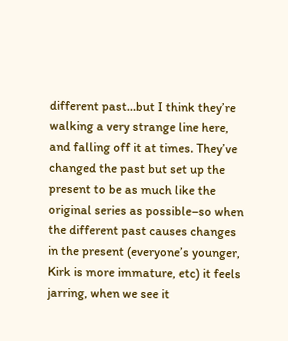different past…but I think they’re walking a very strange line here, and falling off it at times. They’ve changed the past but set up the present to be as much like the original series as possible–so when the different past causes changes in the present (everyone’s younger, Kirk is more immature, etc) it feels jarring, when we see it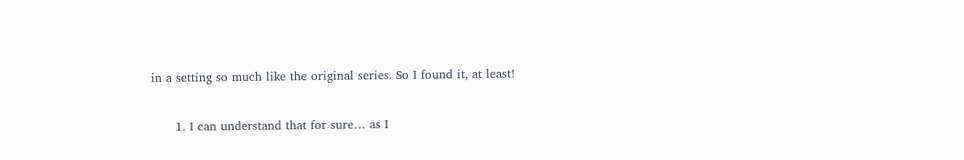in a setting so much like the original series. So I found it, at least!

      1. I can understand that for sure… as I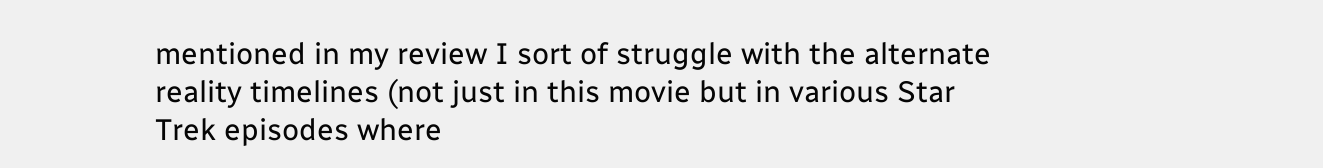mentioned in my review I sort of struggle with the alternate reality timelines (not just in this movie but in various Star Trek episodes where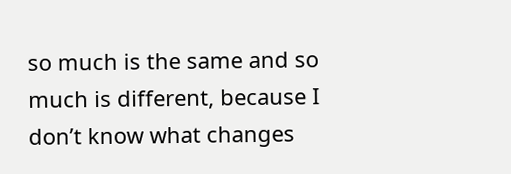so much is the same and so much is different, because I don’t know what changes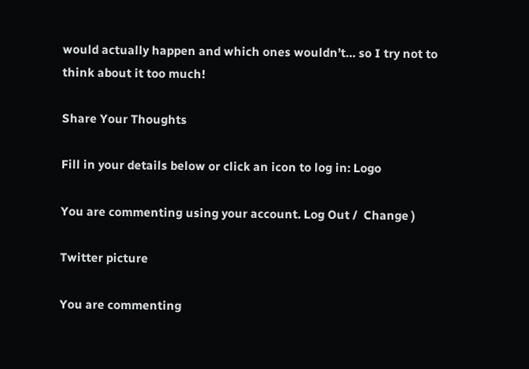would actually happen and which ones wouldn’t… so I try not to think about it too much!

Share Your Thoughts

Fill in your details below or click an icon to log in: Logo

You are commenting using your account. Log Out /  Change )

Twitter picture

You are commenting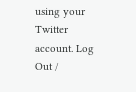using your Twitter account. Log Out /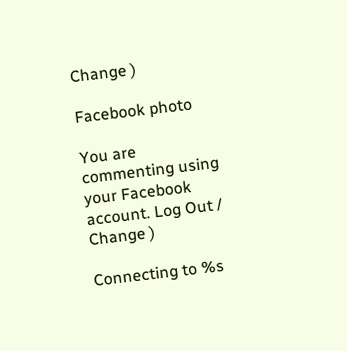Change )

Facebook photo

You are commenting using your Facebook account. Log Out /  Change )

Connecting to %s